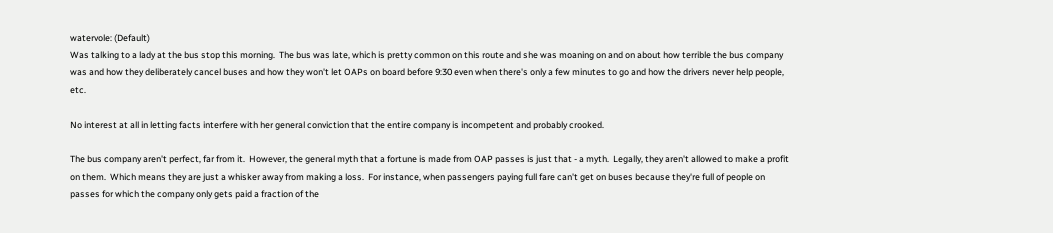watervole: (Default)
Was talking to a lady at the bus stop this morning.  The bus was late, which is pretty common on this route and she was moaning on and on about how terrible the bus company was and how they deliberately cancel buses and how they won't let OAPs on board before 9:30 even when there's only a few minutes to go and how the drivers never help people, etc.

No interest at all in letting facts interfere with her general conviction that the entire company is incompetent and probably crooked.

The bus company aren't perfect, far from it.  However, the general myth that a fortune is made from OAP passes is just that - a myth.  Legally, they aren't allowed to make a profit on them.  Which means they are just a whisker away from making a loss.  For instance, when passengers paying full fare can't get on buses because they're full of people on passes for which the company only gets paid a fraction of the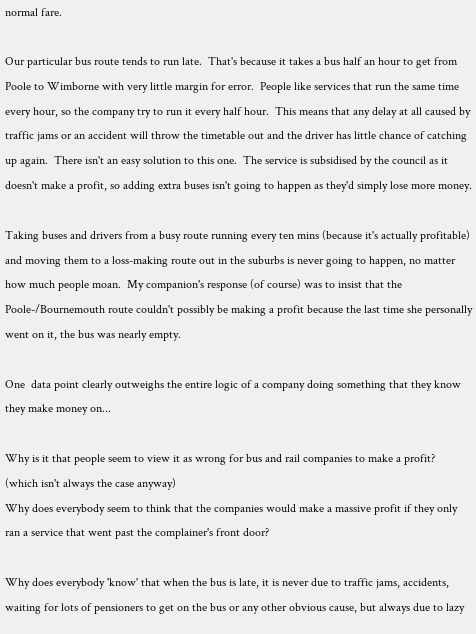normal fare.

Our particular bus route tends to run late.  That's because it takes a bus half an hour to get from Poole to Wimborne with very little margin for error.  People like services that run the same time every hour, so the company try to run it every half hour.  This means that any delay at all caused by traffic jams or an accident will throw the timetable out and the driver has little chance of catching up again.  There isn't an easy solution to this one.  The service is subsidised by the council as it doesn't make a profit, so adding extra buses isn't going to happen as they'd simply lose more money.

Taking buses and drivers from a busy route running every ten mins (because it's actually profitable) and moving them to a loss-making route out in the suburbs is never going to happen, no matter how much people moan.  My companion's response (of course) was to insist that the Poole-/Bournemouth route couldn't possibly be making a profit because the last time she personally went on it, the bus was nearly empty.

One  data point clearly outweighs the entire logic of a company doing something that they know they make money on...

Why is it that people seem to view it as wrong for bus and rail companies to make a profit?  (which isn't always the case anyway)
Why does everybody seem to think that the companies would make a massive profit if they only ran a service that went past the complainer's front door?

Why does everybody 'know' that when the bus is late, it is never due to traffic jams, accidents,  waiting for lots of pensioners to get on the bus or any other obvious cause, but always due to lazy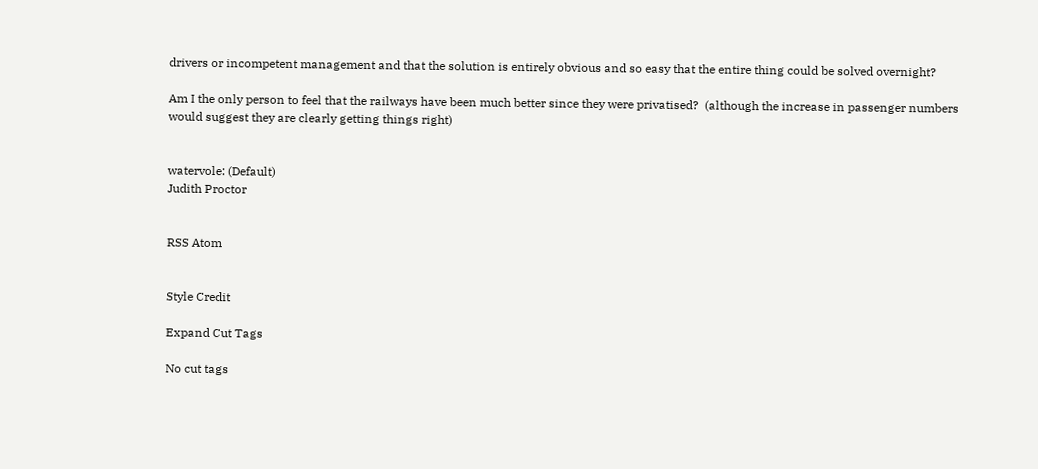drivers or incompetent management and that the solution is entirely obvious and so easy that the entire thing could be solved overnight?

Am I the only person to feel that the railways have been much better since they were privatised?  (although the increase in passenger numbers would suggest they are clearly getting things right)


watervole: (Default)
Judith Proctor


RSS Atom


Style Credit

Expand Cut Tags

No cut tags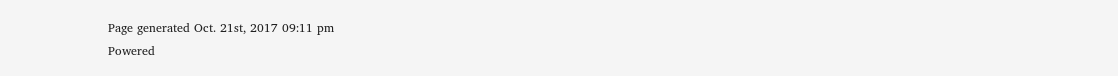Page generated Oct. 21st, 2017 09:11 pm
Powered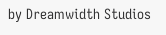by Dreamwidth Studios